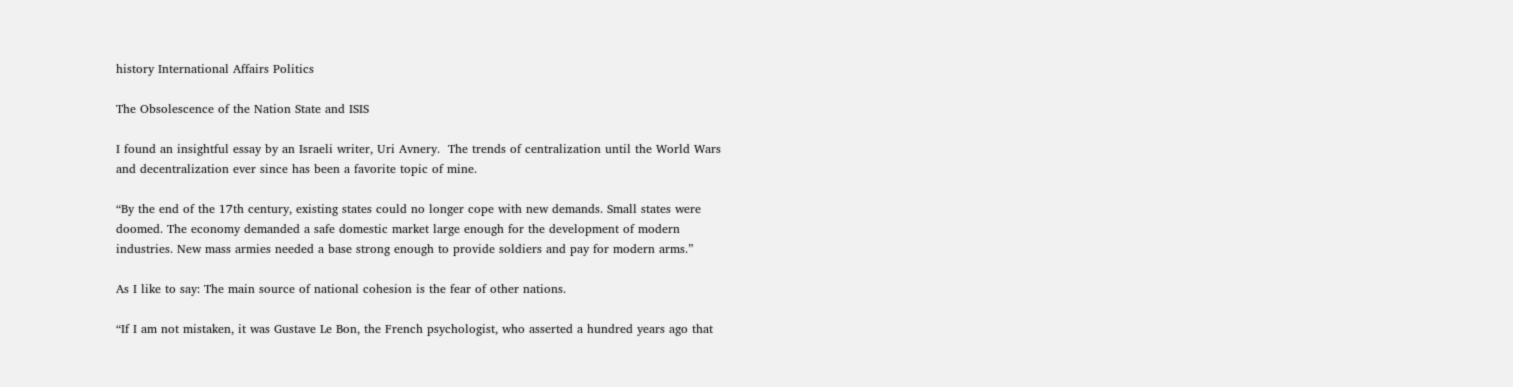history International Affairs Politics

The Obsolescence of the Nation State and ISIS

I found an insightful essay by an Israeli writer, Uri Avnery.  The trends of centralization until the World Wars and decentralization ever since has been a favorite topic of mine.

“By the end of the 17th century, existing states could no longer cope with new demands. Small states were doomed. The economy demanded a safe domestic market large enough for the development of modern industries. New mass armies needed a base strong enough to provide soldiers and pay for modern arms.”

As I like to say: The main source of national cohesion is the fear of other nations.

“If I am not mistaken, it was Gustave Le Bon, the French psychologist, who asserted a hundred years ago that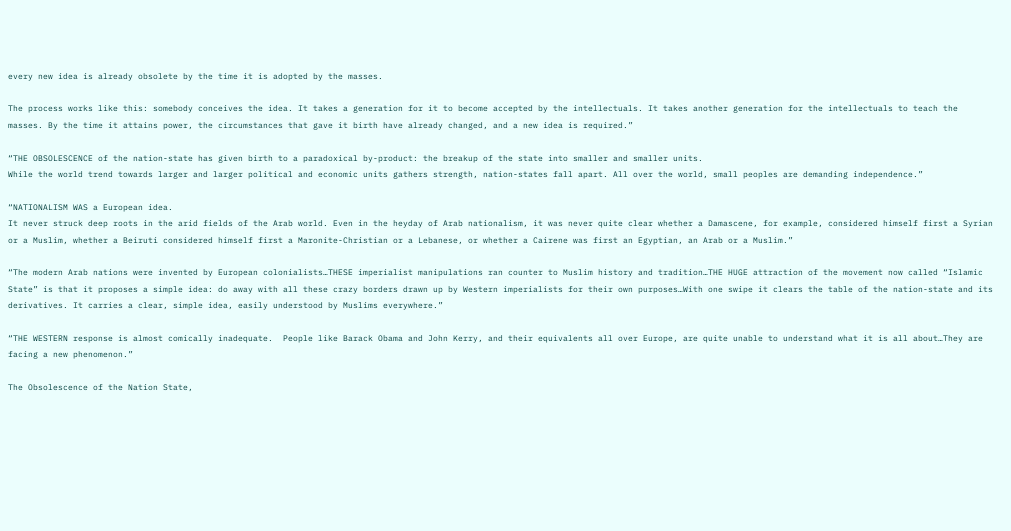every new idea is already obsolete by the time it is adopted by the masses.

The process works like this: somebody conceives the idea. It takes a generation for it to become accepted by the intellectuals. It takes another generation for the intellectuals to teach the masses. By the time it attains power, the circumstances that gave it birth have already changed, and a new idea is required.”

“THE OBSOLESCENCE of the nation-state has given birth to a paradoxical by-product: the breakup of the state into smaller and smaller units.
While the world trend towards larger and larger political and economic units gathers strength, nation-states fall apart. All over the world, small peoples are demanding independence.”

“NATIONALISM WAS a European idea.
It never struck deep roots in the arid fields of the Arab world. Even in the heyday of Arab nationalism, it was never quite clear whether a Damascene, for example, considered himself first a Syrian or a Muslim, whether a Beiruti considered himself first a Maronite-Christian or a Lebanese, or whether a Cairene was first an Egyptian, an Arab or a Muslim.”

“The modern Arab nations were invented by European colonialists…THESE imperialist manipulations ran counter to Muslim history and tradition…THE HUGE attraction of the movement now called “Islamic State” is that it proposes a simple idea: do away with all these crazy borders drawn up by Western imperialists for their own purposes…With one swipe it clears the table of the nation-state and its derivatives. It carries a clear, simple idea, easily understood by Muslims everywhere.”

“THE WESTERN response is almost comically inadequate.  People like Barack Obama and John Kerry, and their equivalents all over Europe, are quite unable to understand what it is all about…They are facing a new phenomenon.”

The Obsolescence of the Nation State,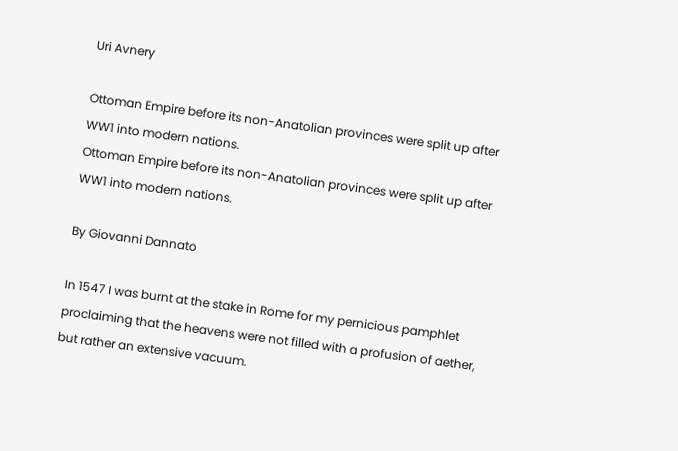Uri Avnery

Ottoman Empire before its non-Anatolian provinces were split up after WW1 into modern nations.
Ottoman Empire before its non-Anatolian provinces were split up after WW1 into modern nations.

By Giovanni Dannato

In 1547 I was burnt at the stake in Rome for my pernicious pamphlet proclaiming that the heavens were not filled with a profusion of aether, but rather an extensive vacuum.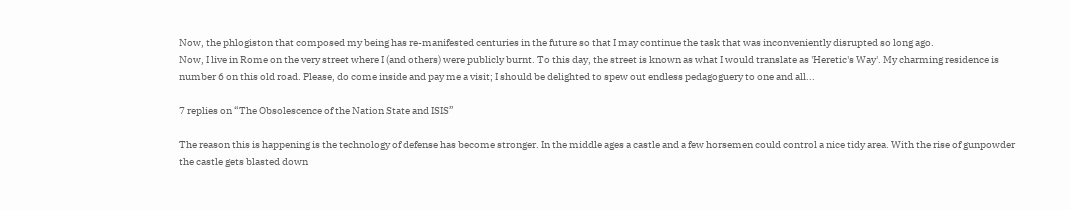Now, the phlogiston that composed my being has re-manifested centuries in the future so that I may continue the task that was inconveniently disrupted so long ago.
Now, I live in Rome on the very street where I (and others) were publicly burnt. To this day, the street is known as what I would translate as 'Heretic's Way'. My charming residence is number 6 on this old road. Please, do come inside and pay me a visit; I should be delighted to spew out endless pedagoguery to one and all...

7 replies on “The Obsolescence of the Nation State and ISIS”

The reason this is happening is the technology of defense has become stronger. In the middle ages a castle and a few horsemen could control a nice tidy area. With the rise of gunpowder the castle gets blasted down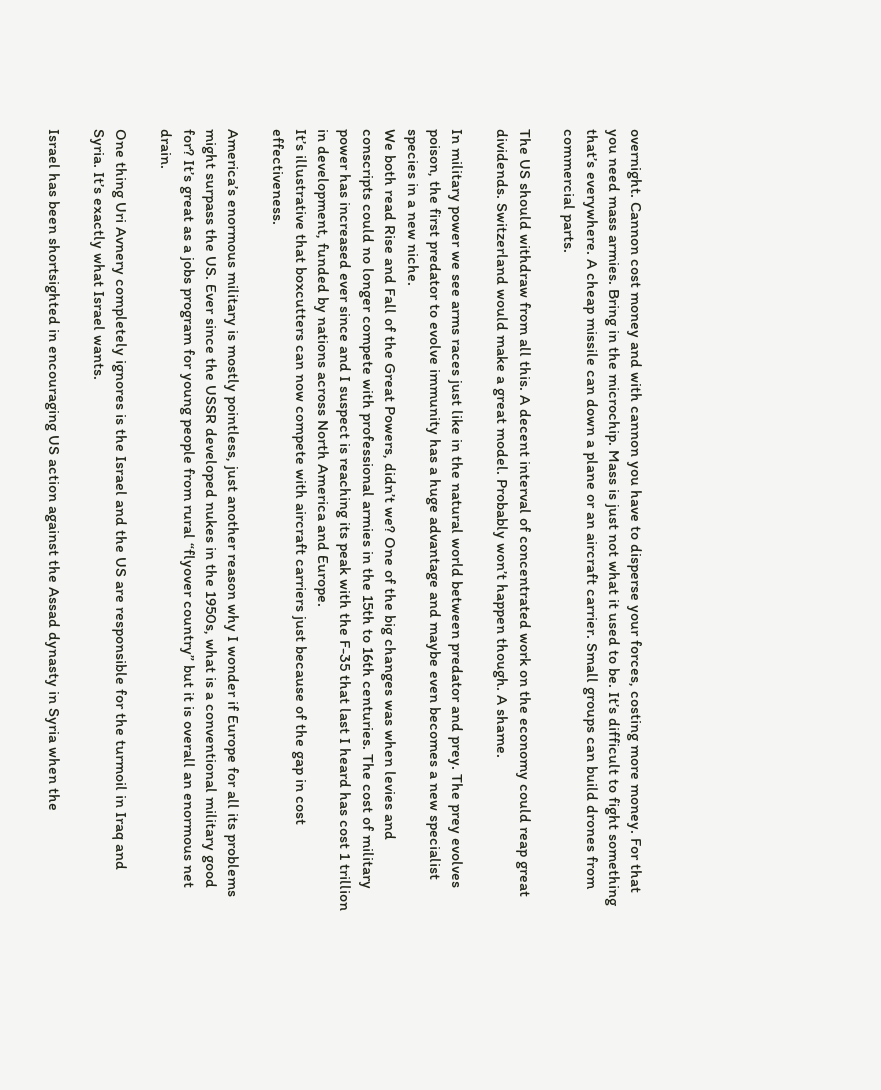overnight. Cannon cost money and with cannon you have to disperse your forces, costing more money. For that you need mass armies. Bring in the microchip. Mass is just not what it used to be. It’s difficult to fight something that’s everywhere. A cheap missile can down a plane or an aircraft carrier. Small groups can build drones from commercial parts.

The US should withdraw from all this. A decent interval of concentrated work on the economy could reap great dividends. Switzerland would make a great model. Probably won’t happen though. A shame.

In military power we see arms races just like in the natural world between predator and prey. The prey evolves poison, the first predator to evolve immunity has a huge advantage and maybe even becomes a new specialist species in a new niche.
We both read Rise and Fall of the Great Powers, didn’t we? One of the big changes was when levies and conscripts could no longer compete with professional armies in the 15th to 16th centuries. The cost of military power has increased ever since and I suspect is reaching its peak with the F-35 that last I heard has cost 1 trillion in development, funded by nations across North America and Europe.
It’s illustrative that boxcutters can now compete with aircraft carriers just because of the gap in cost effectiveness.

America’s enormous military is mostly pointless, just another reason why I wonder if Europe for all its problems might surpass the US. Ever since the USSR developed nukes in the 1950s, what is a conventional military good for? It’s great as a jobs program for young people from rural “flyover country” but it is overall an enormous net drain.

One thing Uri Avnery completely ignores is the Israel and the US are responsible for the turmoil in Iraq and Syria. It’s exactly what Israel wants.

Israel has been shortsighted in encouraging US action against the Assad dynasty in Syria when the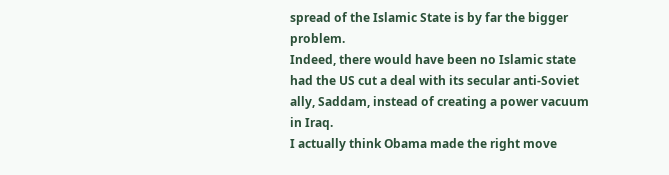spread of the Islamic State is by far the bigger problem.
Indeed, there would have been no Islamic state had the US cut a deal with its secular anti-Soviet ally, Saddam, instead of creating a power vacuum in Iraq.
I actually think Obama made the right move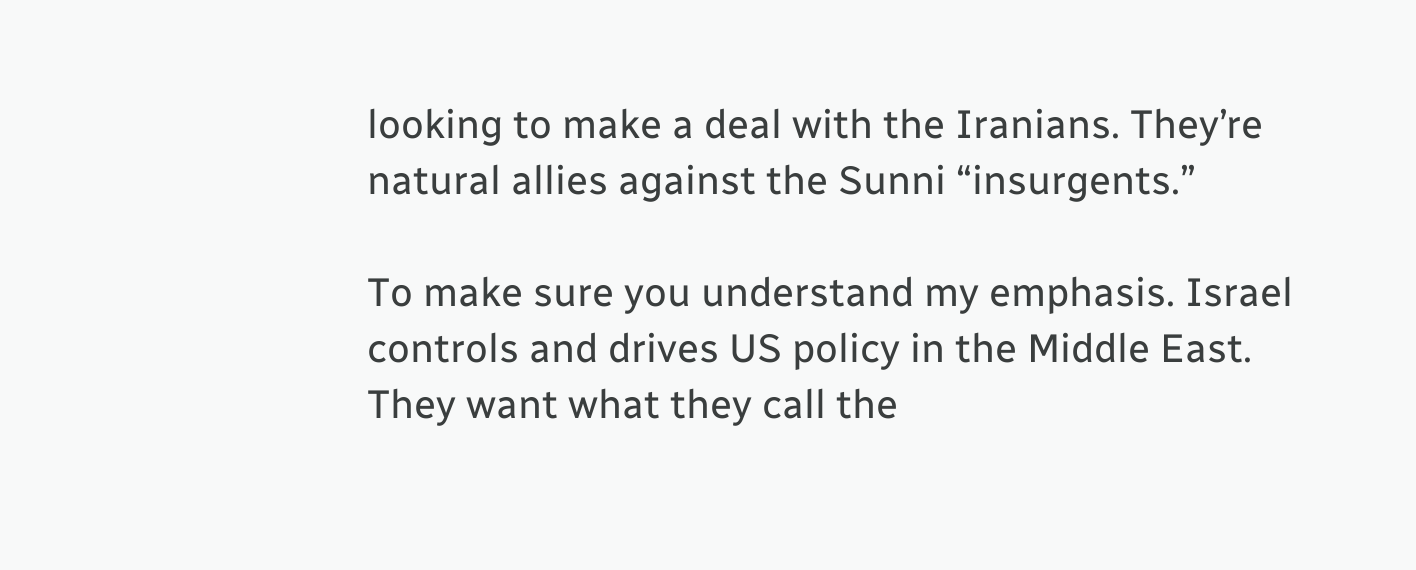looking to make a deal with the Iranians. They’re natural allies against the Sunni “insurgents.”

To make sure you understand my emphasis. Israel controls and drives US policy in the Middle East. They want what they call the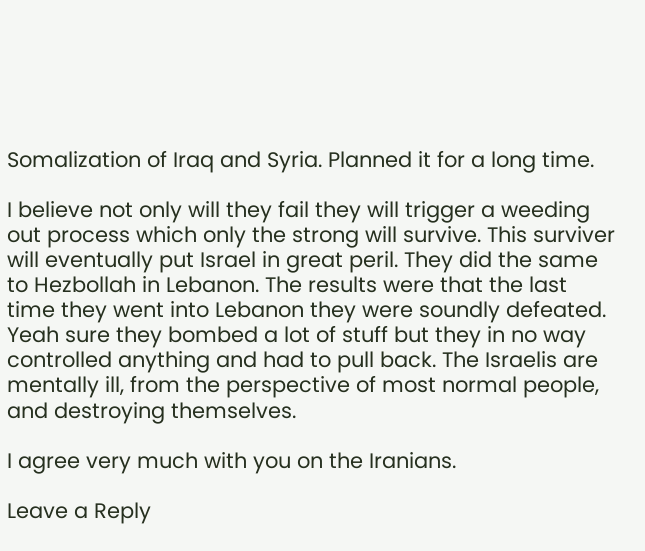Somalization of Iraq and Syria. Planned it for a long time.

I believe not only will they fail they will trigger a weeding out process which only the strong will survive. This surviver will eventually put Israel in great peril. They did the same to Hezbollah in Lebanon. The results were that the last time they went into Lebanon they were soundly defeated. Yeah sure they bombed a lot of stuff but they in no way controlled anything and had to pull back. The Israelis are mentally ill, from the perspective of most normal people, and destroying themselves.

I agree very much with you on the Iranians.

Leave a Reply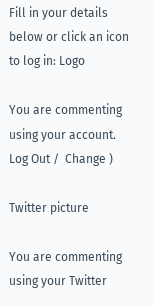Fill in your details below or click an icon to log in: Logo

You are commenting using your account. Log Out /  Change )

Twitter picture

You are commenting using your Twitter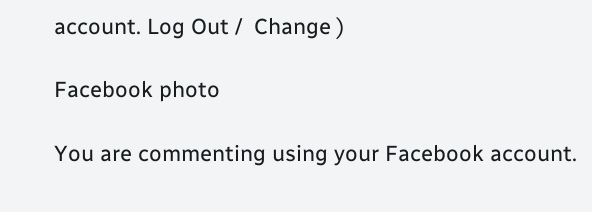account. Log Out /  Change )

Facebook photo

You are commenting using your Facebook account.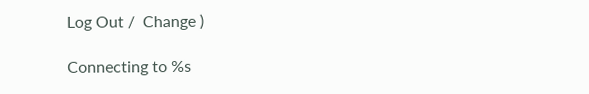Log Out /  Change )

Connecting to %s